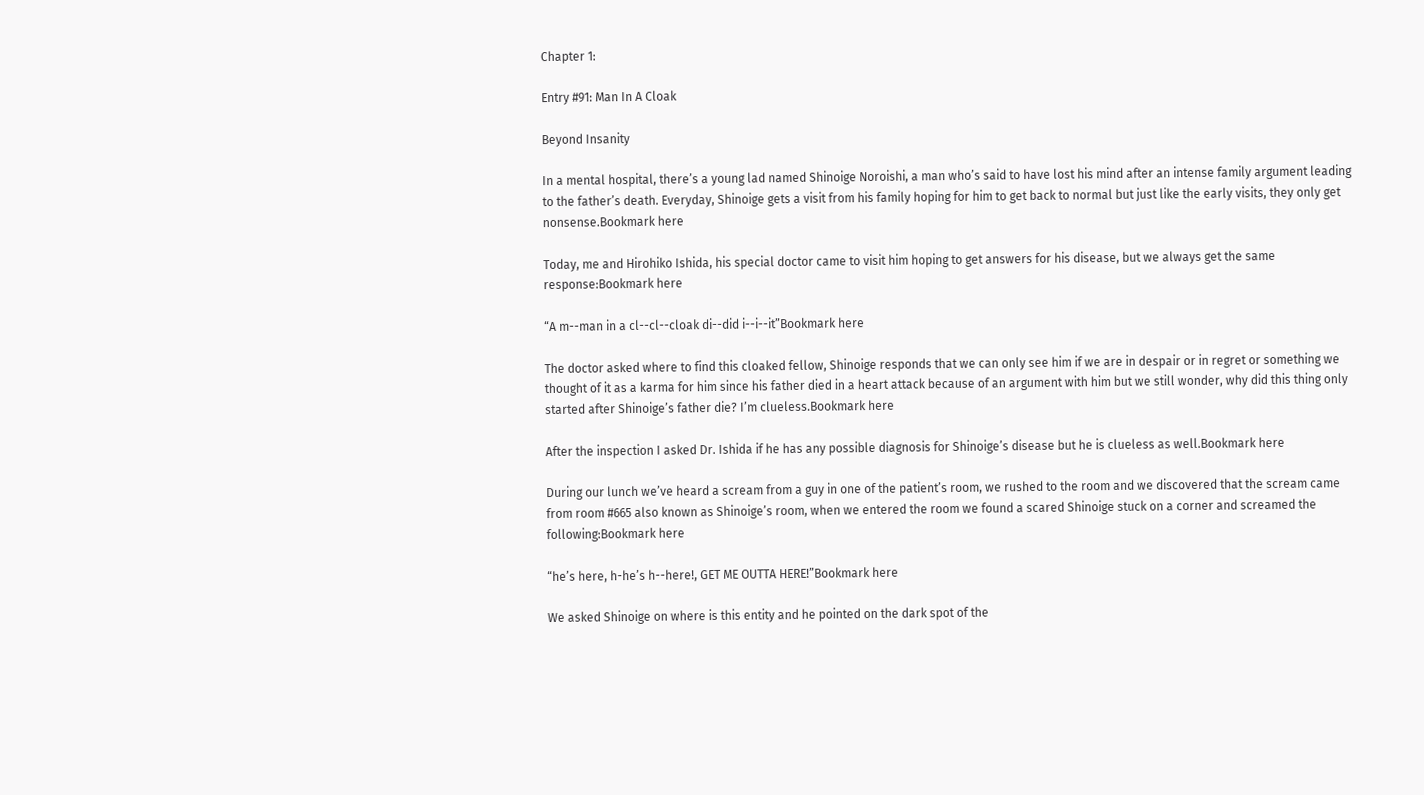Chapter 1:

Entry #91: Man In A Cloak

Beyond Insanity

In a mental hospital, there’s a young lad named Shinoige Noroishi, a man who’s said to have lost his mind after an intense family argument leading to the father’s death. Everyday, Shinoige gets a visit from his family hoping for him to get back to normal but just like the early visits, they only get nonsense.Bookmark here

Today, me and Hirohiko Ishida, his special doctor came to visit him hoping to get answers for his disease, but we always get the same response:Bookmark here

“A m--man in a cl--cl--cloak di--did i--i--it”Bookmark here

The doctor asked where to find this cloaked fellow, Shinoige responds that we can only see him if we are in despair or in regret or something we thought of it as a karma for him since his father died in a heart attack because of an argument with him but we still wonder, why did this thing only started after Shinoige’s father die? I’m clueless.Bookmark here

After the inspection I asked Dr. Ishida if he has any possible diagnosis for Shinoige’s disease but he is clueless as well.Bookmark here

During our lunch we’ve heard a scream from a guy in one of the patient’s room, we rushed to the room and we discovered that the scream came from room #665 also known as Shinoige’s room, when we entered the room we found a scared Shinoige stuck on a corner and screamed the following:Bookmark here

“he’s here, h-he’s h--here!, GET ME OUTTA HERE!”Bookmark here

We asked Shinoige on where is this entity and he pointed on the dark spot of the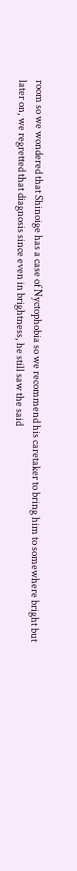room so we wondered that Shinoige has a case of Nyctophobia so we recommend his caretaker to bring him to somewhere bright but later on, we regretted that diagnosis since even in brightness, he still saw the said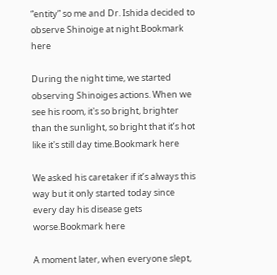“entity” so me and Dr. Ishida decided to observe Shinoige at night.Bookmark here

During the night time, we started observing Shinoiges actions. When we see his room, it's so bright, brighter than the sunlight, so bright that it’s hot like it's still day time.Bookmark here

We asked his caretaker if it’s always this way but it only started today since every day his disease gets worse.Bookmark here

A moment later, when everyone slept,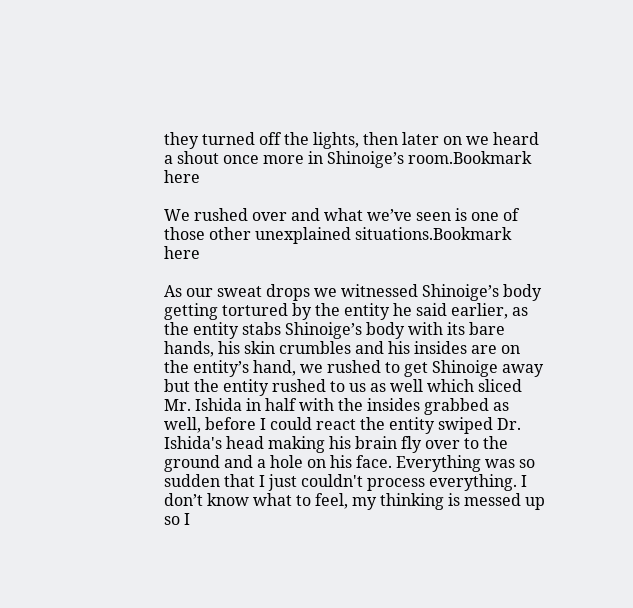they turned off the lights, then later on we heard a shout once more in Shinoige’s room.Bookmark here

We rushed over and what we’ve seen is one of those other unexplained situations.Bookmark here

As our sweat drops we witnessed Shinoige’s body getting tortured by the entity he said earlier, as the entity stabs Shinoige’s body with its bare hands, his skin crumbles and his insides are on the entity’s hand, we rushed to get Shinoige away but the entity rushed to us as well which sliced Mr. Ishida in half with the insides grabbed as well, before I could react the entity swiped Dr. Ishida's head making his brain fly over to the ground and a hole on his face. Everything was so sudden that I just couldn't process everything. I don’t know what to feel, my thinking is messed up so I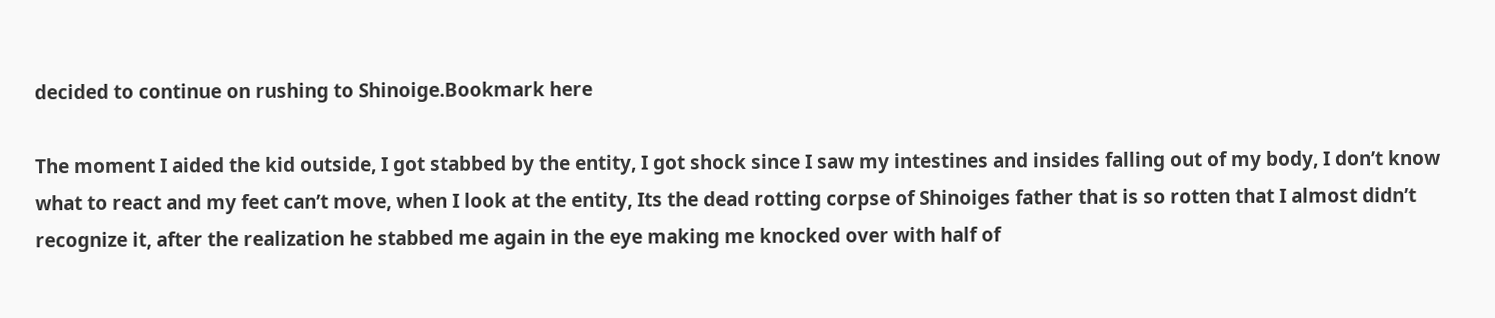decided to continue on rushing to Shinoige.Bookmark here

The moment I aided the kid outside, I got stabbed by the entity, I got shock since I saw my intestines and insides falling out of my body, I don’t know what to react and my feet can’t move, when I look at the entity, Its the dead rotting corpse of Shinoiges father that is so rotten that I almost didn’t recognize it, after the realization he stabbed me again in the eye making me knocked over with half of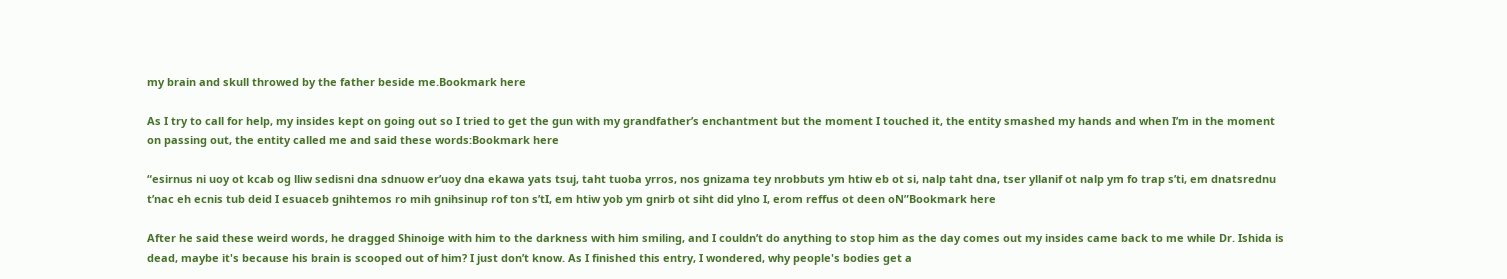my brain and skull throwed by the father beside me.Bookmark here

As I try to call for help, my insides kept on going out so I tried to get the gun with my grandfather’s enchantment but the moment I touched it, the entity smashed my hands and when I’m in the moment on passing out, the entity called me and said these words:Bookmark here

“esirnus ni uoy ot kcab og lliw sedisni dna sdnuow er’uoy dna ekawa yats tsuj, taht tuoba yrros, nos gnizama tey nrobbuts ym htiw eb ot si, nalp taht dna, tser yllanif ot nalp ym fo trap s’ti, em dnatsrednu t’nac eh ecnis tub deid I esuaceb gnihtemos ro mih gnihsinup rof ton s’tI, em htiw yob ym gnirb ot siht did ylno I, erom reffus ot deen oN”Bookmark here

After he said these weird words, he dragged Shinoige with him to the darkness with him smiling, and I couldn’t do anything to stop him as the day comes out my insides came back to me while Dr. Ishida is dead, maybe it's because his brain is scooped out of him? I just don’t know. As I finished this entry, I wondered, why people's bodies get a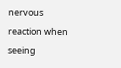nervous reaction when seeing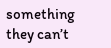something they can’t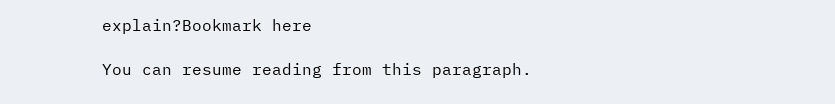explain?Bookmark here

You can resume reading from this paragraph.